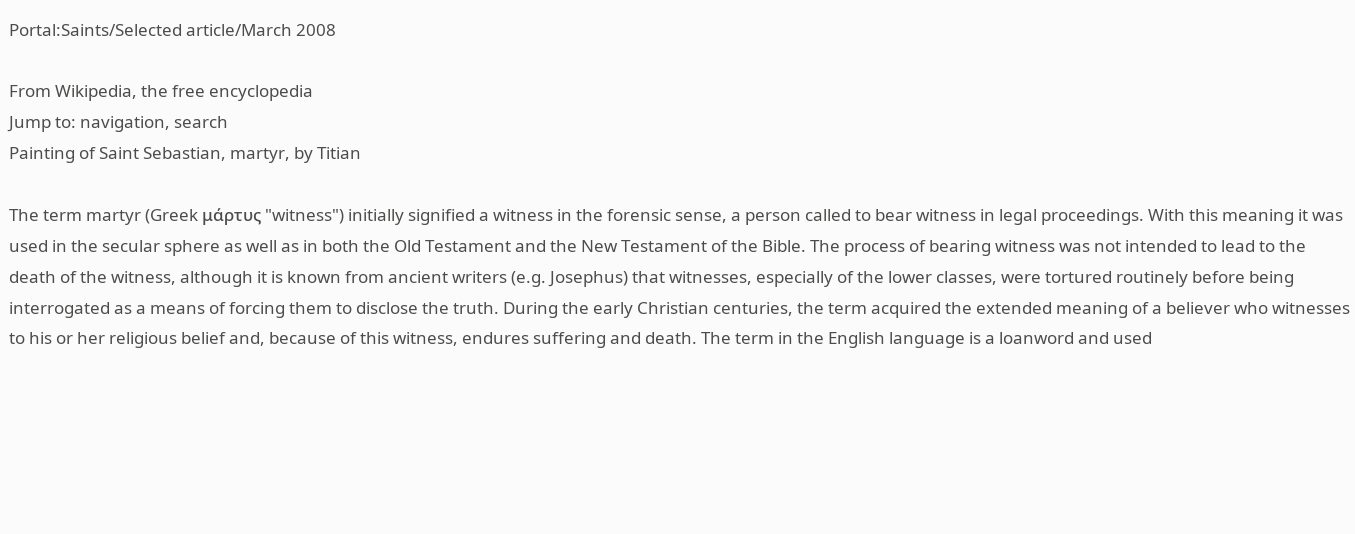Portal:Saints/Selected article/March 2008

From Wikipedia, the free encyclopedia
Jump to: navigation, search
Painting of Saint Sebastian, martyr, by Titian

The term martyr (Greek μάρτυς "witness") initially signified a witness in the forensic sense, a person called to bear witness in legal proceedings. With this meaning it was used in the secular sphere as well as in both the Old Testament and the New Testament of the Bible. The process of bearing witness was not intended to lead to the death of the witness, although it is known from ancient writers (e.g. Josephus) that witnesses, especially of the lower classes, were tortured routinely before being interrogated as a means of forcing them to disclose the truth. During the early Christian centuries, the term acquired the extended meaning of a believer who witnesses to his or her religious belief and, because of this witness, endures suffering and death. The term in the English language is a loanword and used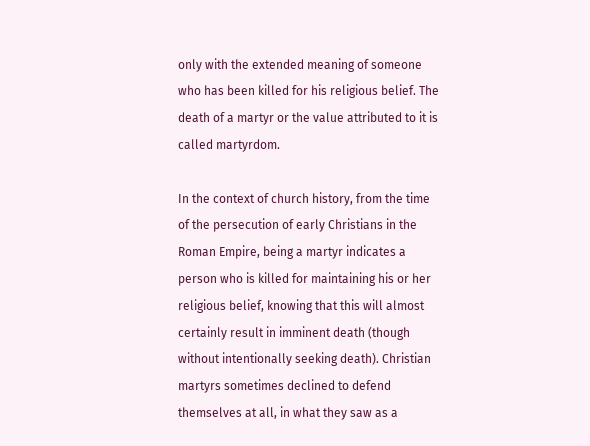only with the extended meaning of someone who has been killed for his religious belief. The death of a martyr or the value attributed to it is called martyrdom.

In the context of church history, from the time of the persecution of early Christians in the Roman Empire, being a martyr indicates a person who is killed for maintaining his or her religious belief, knowing that this will almost certainly result in imminent death (though without intentionally seeking death). Christian martyrs sometimes declined to defend themselves at all, in what they saw as a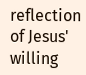reflection of Jesus' willing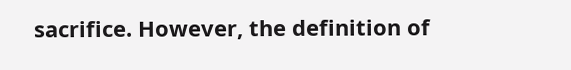sacrifice. However, the definition of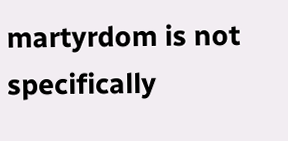martyrdom is not specifically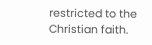restricted to the Christian faith.